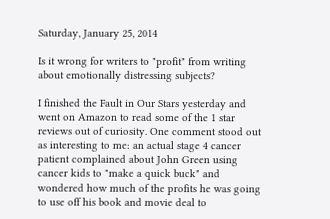Saturday, January 25, 2014

Is it wrong for writers to "profit" from writing about emotionally distressing subjects?

I finished the Fault in Our Stars yesterday and went on Amazon to read some of the 1 star reviews out of curiosity. One comment stood out as interesting to me: an actual stage 4 cancer patient complained about John Green using cancer kids to "make a quick buck" and wondered how much of the profits he was going to use off his book and movie deal to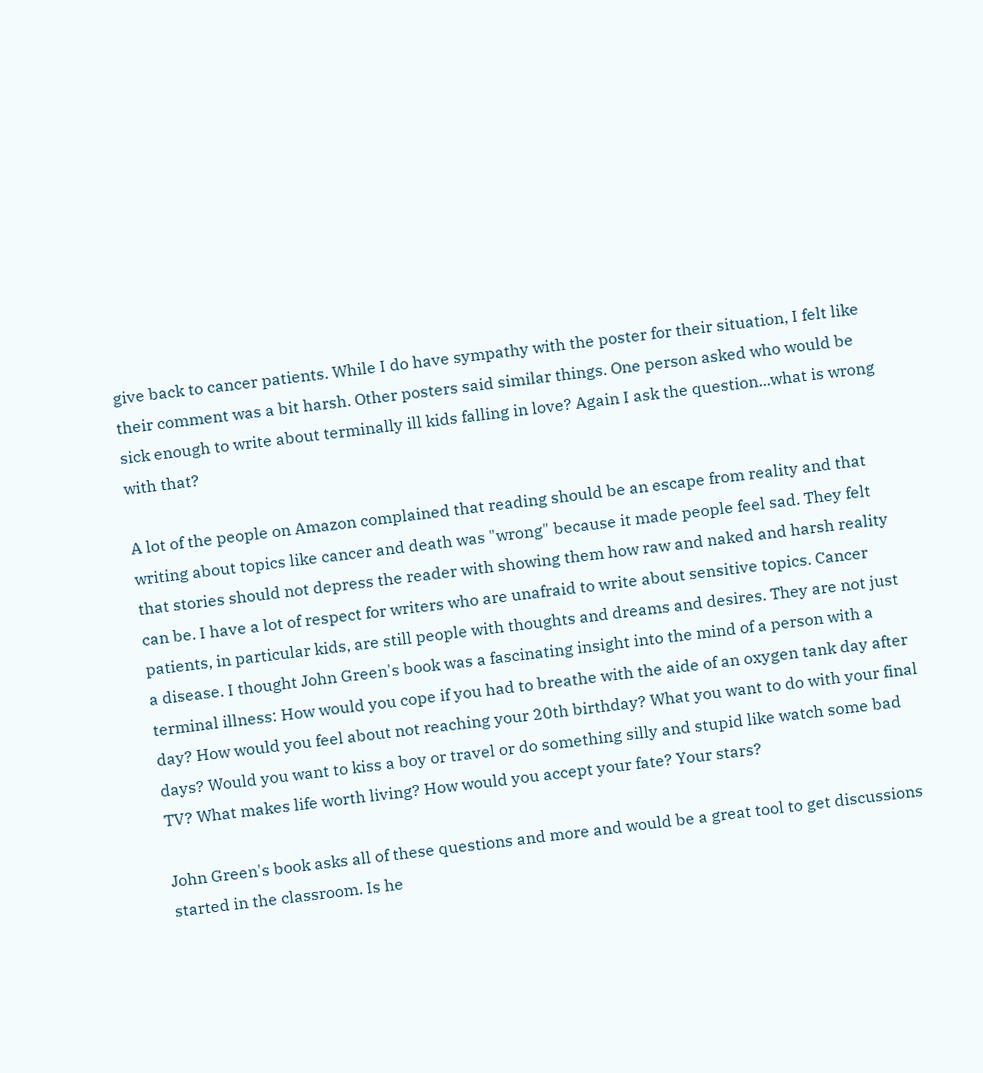give back to cancer patients. While I do have sympathy with the poster for their situation, I felt like their comment was a bit harsh. Other posters said similar things. One person asked who would be sick enough to write about terminally ill kids falling in love? Again I ask the question...what is wrong with that?

A lot of the people on Amazon complained that reading should be an escape from reality and that writing about topics like cancer and death was "wrong" because it made people feel sad. They felt that stories should not depress the reader with showing them how raw and naked and harsh reality can be. I have a lot of respect for writers who are unafraid to write about sensitive topics. Cancer patients, in particular kids, are still people with thoughts and dreams and desires. They are not just a disease. I thought John Green's book was a fascinating insight into the mind of a person with a terminal illness: How would you cope if you had to breathe with the aide of an oxygen tank day after day? How would you feel about not reaching your 20th birthday? What you want to do with your final days? Would you want to kiss a boy or travel or do something silly and stupid like watch some bad TV? What makes life worth living? How would you accept your fate? Your stars?

John Green's book asks all of these questions and more and would be a great tool to get discussions started in the classroom. Is he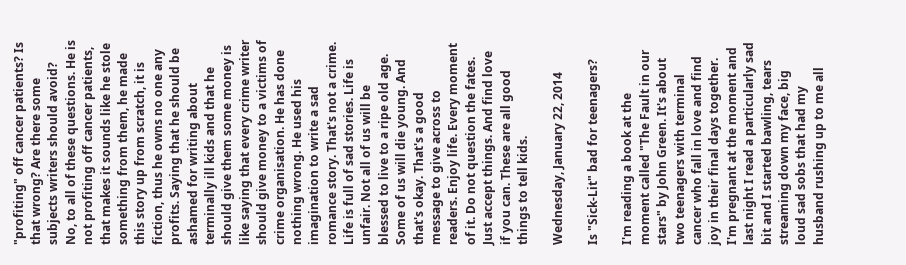"profiting" off cancer patients? Is that wrong? Are there some subjects writers should avoid? No, to all of these questions. He is not profiting off cancer patients, that makes it sounds like he stole something from them, he made this story up from scratch, it is fiction, thus he owns no one any profits. Saying that he should be ashamed for writing about terminally ill kids and that he should give them some money is like saying that every crime writer should give money to a victims of crime organisation. He has done nothing wrong. He used his imagination to write a sad romance story. That's not a crime. Life is full of sad stories. Life is unfair. Not all of us will be blessed to live to a ripe old age. Some of us will die young. And that's okay. That's a good message to give across to readers. Enjoy life. Every moment of it. Do not question the fates. Just accept things. And find love if you can. These are all good things to tell kids.

Wednesday, January 22, 2014

Is "Sick-Lit" bad for teenagers?

I'm reading a book at the moment called "The Fault in our stars" by John Green. It's about two teenagers with terminal cancer who fall in love and find joy in their final days together. I'm pregnant at the moment and last night I read a particularly sad bit and I started bawling, tears streaming down my face, big loud sad sobs that had my husband rushing up to me all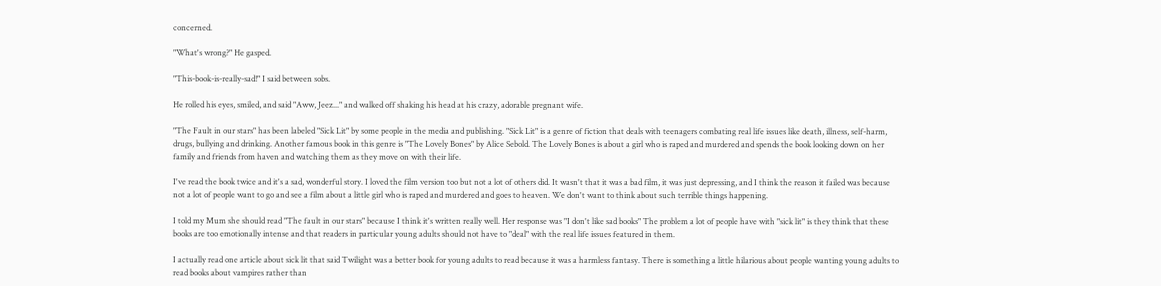concerned.

"What's wrong?" He gasped.

"This-book-is-really-sad!" I said between sobs.

He rolled his eyes, smiled, and said "Aww, Jeez..." and walked off shaking his head at his crazy, adorable pregnant wife.

"The Fault in our stars" has been labeled "Sick Lit" by some people in the media and publishing. "Sick Lit" is a genre of fiction that deals with teenagers combating real life issues like death, illness, self-harm, drugs, bullying and drinking. Another famous book in this genre is "The Lovely Bones" by Alice Sebold. The Lovely Bones is about a girl who is raped and murdered and spends the book looking down on her family and friends from haven and watching them as they move on with their life.

I've read the book twice and it's a sad, wonderful story. I loved the film version too but not a lot of others did. It wasn't that it was a bad film, it was just depressing, and I think the reason it failed was because not a lot of people want to go and see a film about a little girl who is raped and murdered and goes to heaven. We don't want to think about such terrible things happening.

I told my Mum she should read "The fault in our stars" because I think it's written really well. Her response was "I don't like sad books" The problem a lot of people have with "sick lit" is they think that these books are too emotionally intense and that readers in particular young adults should not have to "deal" with the real life issues featured in them.

I actually read one article about sick lit that said Twilight was a better book for young adults to read because it was a harmless fantasy. There is something a little hilarious about people wanting young adults to read books about vampires rather than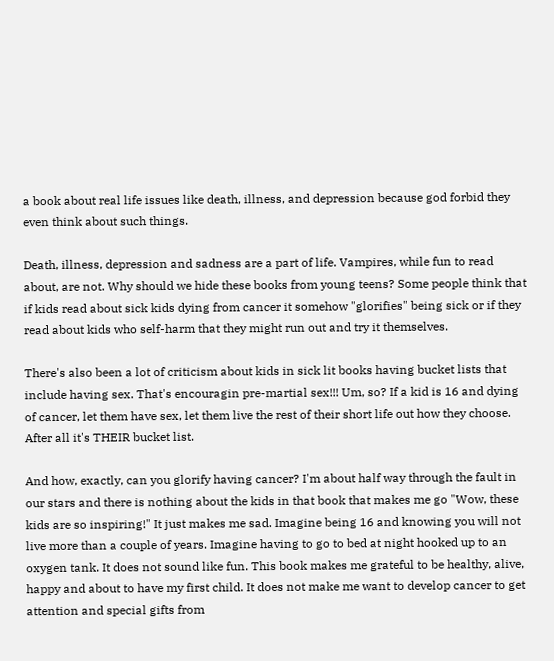a book about real life issues like death, illness, and depression because god forbid they even think about such things.

Death, illness, depression and sadness are a part of life. Vampires, while fun to read about, are not. Why should we hide these books from young teens? Some people think that if kids read about sick kids dying from cancer it somehow "glorifies" being sick or if they read about kids who self-harm that they might run out and try it themselves.

There's also been a lot of criticism about kids in sick lit books having bucket lists that include having sex. That's encouragin pre-martial sex!!! Um, so? If a kid is 16 and dying of cancer, let them have sex, let them live the rest of their short life out how they choose. After all it's THEIR bucket list.

And how, exactly, can you glorify having cancer? I'm about half way through the fault in our stars and there is nothing about the kids in that book that makes me go "Wow, these kids are so inspiring!" It just makes me sad. Imagine being 16 and knowing you will not live more than a couple of years. Imagine having to go to bed at night hooked up to an oxygen tank. It does not sound like fun. This book makes me grateful to be healthy, alive, happy and about to have my first child. It does not make me want to develop cancer to get attention and special gifts from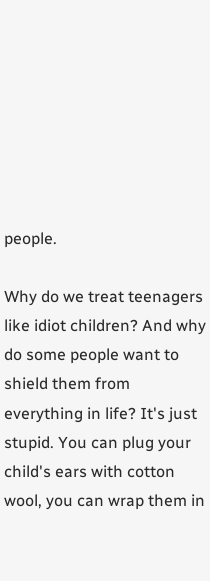people.

Why do we treat teenagers like idiot children? And why do some people want to shield them from everything in life? It's just stupid. You can plug your child's ears with cotton wool, you can wrap them in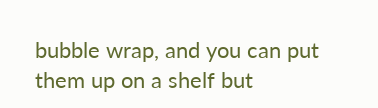bubble wrap, and you can put them up on a shelf but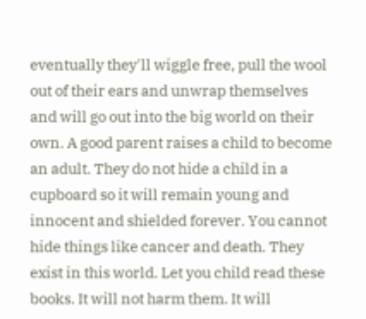eventually they'll wiggle free, pull the wool out of their ears and unwrap themselves and will go out into the big world on their own. A good parent raises a child to become an adult. They do not hide a child in a cupboard so it will remain young and innocent and shielded forever. You cannot hide things like cancer and death. They exist in this world. Let you child read these books. It will not harm them. It will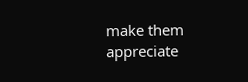make them appreciate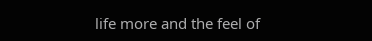life more and the feel of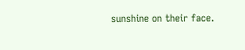sunshine on their face.